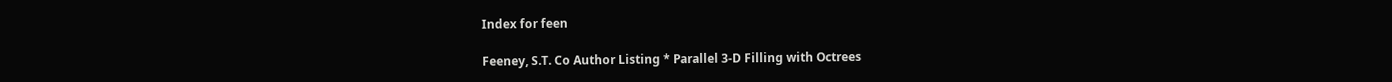Index for feen

Feeney, S.T. Co Author Listing * Parallel 3-D Filling with Octrees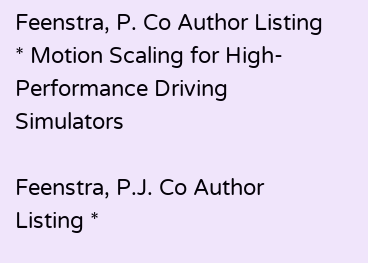Feenstra, P. Co Author Listing * Motion Scaling for High-Performance Driving Simulators

Feenstra, P.J. Co Author Listing *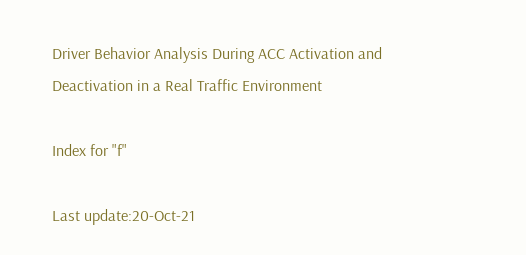Driver Behavior Analysis During ACC Activation and Deactivation in a Real Traffic Environment

Index for "f"

Last update:20-Oct-21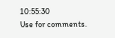10:55:30
Use for comments.